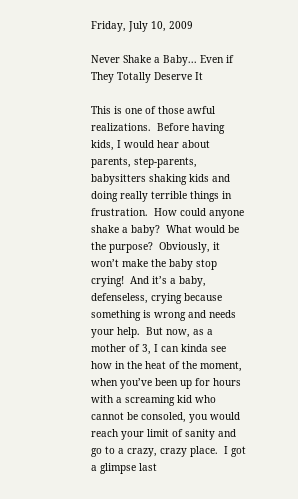Friday, July 10, 2009

Never Shake a Baby... Even if They Totally Deserve It

This is one of those awful realizations.  Before having kids, I would hear about parents, step-parents, babysitters shaking kids and doing really terrible things in frustration.  How could anyone shake a baby?  What would be the purpose?  Obviously, it won’t make the baby stop crying!  And it’s a baby, defenseless, crying because something is wrong and needs your help.  But now, as a mother of 3, I can kinda see how in the heat of the moment, when you’ve been up for hours with a screaming kid who cannot be consoled, you would reach your limit of sanity and go to a crazy, crazy place.  I got a glimpse last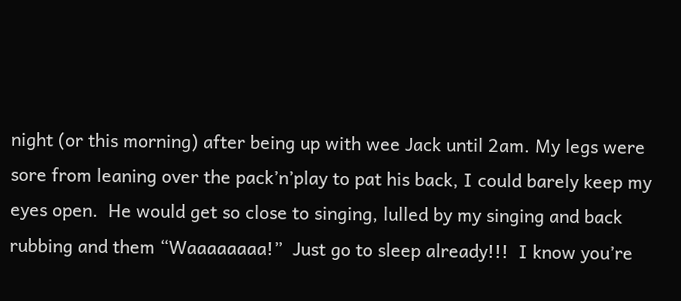night (or this morning) after being up with wee Jack until 2am. My legs were sore from leaning over the pack’n’play to pat his back, I could barely keep my eyes open.  He would get so close to singing, lulled by my singing and back rubbing and them “Waaaaaaaa!”  Just go to sleep already!!!  I know you’re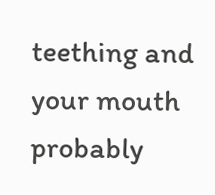teething and your mouth probably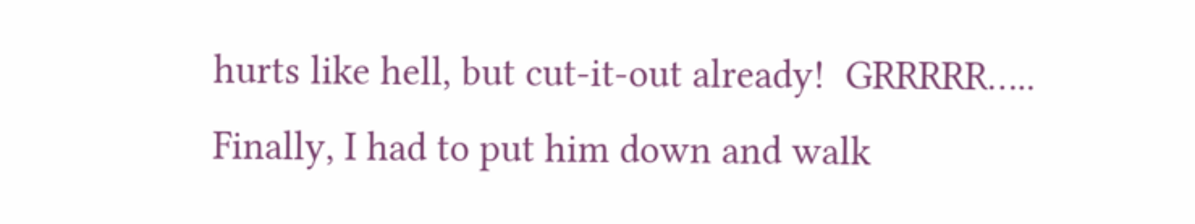hurts like hell, but cut-it-out already!  GRRRRR….. Finally, I had to put him down and walk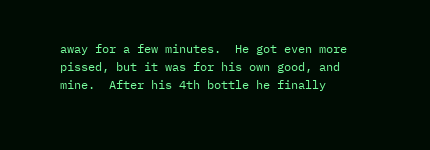away for a few minutes.  He got even more pissed, but it was for his own good, and mine.  After his 4th bottle he finally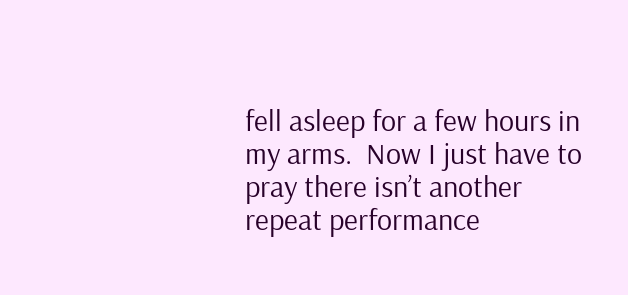fell asleep for a few hours in my arms.  Now I just have to pray there isn’t another repeat performance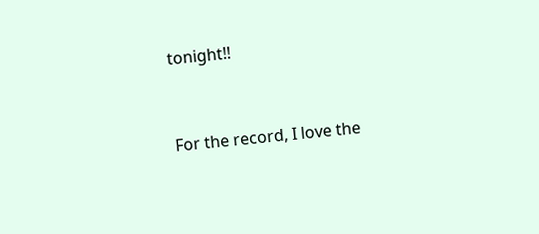tonight!!


For the record, I love the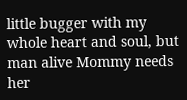little bugger with my whole heart and soul, but man alive Mommy needs her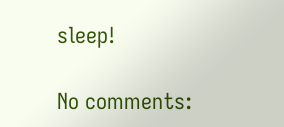sleep!

No comments: